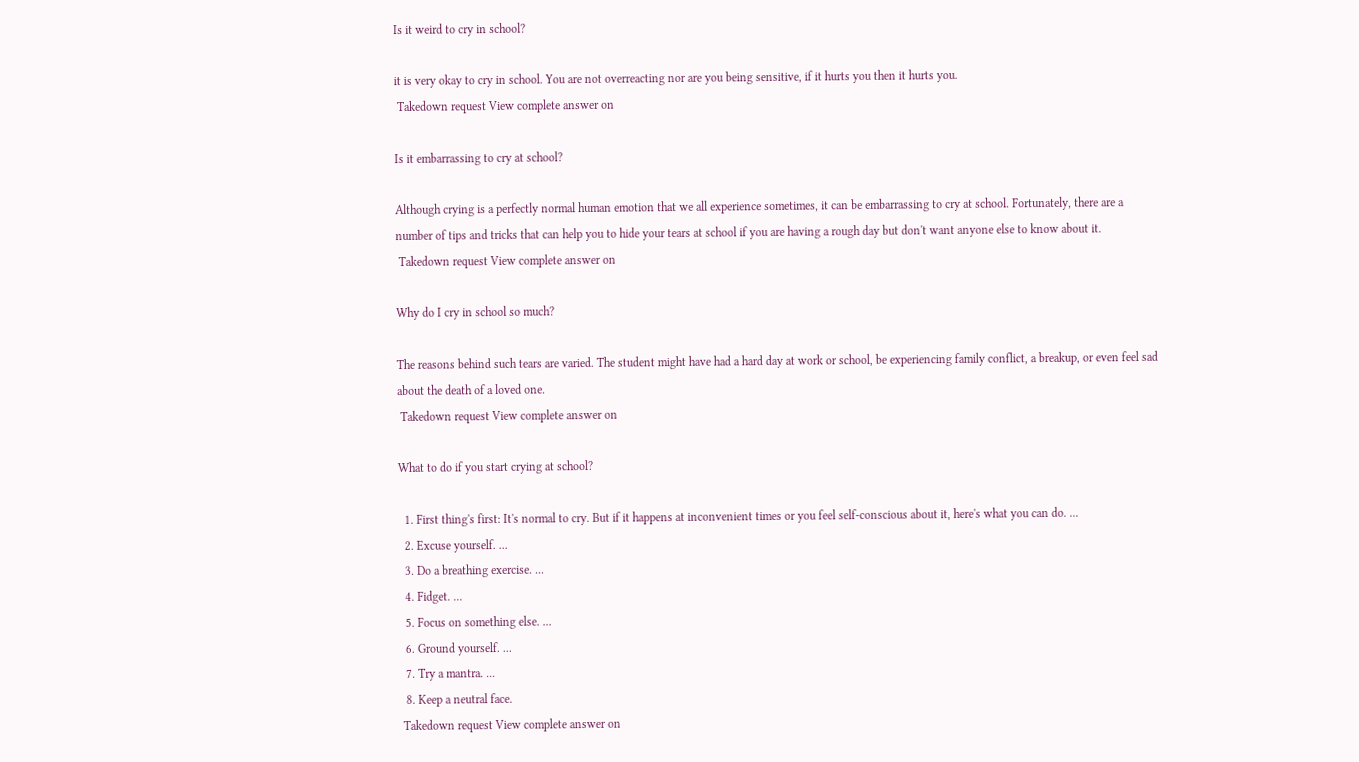Is it weird to cry in school?

it is very okay to cry in school. You are not overreacting nor are you being sensitive, if it hurts you then it hurts you.
 Takedown request View complete answer on

Is it embarrassing to cry at school?

Although crying is a perfectly normal human emotion that we all experience sometimes, it can be embarrassing to cry at school. Fortunately, there are a number of tips and tricks that can help you to hide your tears at school if you are having a rough day but don't want anyone else to know about it.
 Takedown request View complete answer on

Why do I cry in school so much?

The reasons behind such tears are varied. The student might have had a hard day at work or school, be experiencing family conflict, a breakup, or even feel sad about the death of a loved one.
 Takedown request View complete answer on

What to do if you start crying at school?

  1. First thing's first: It's normal to cry. But if it happens at inconvenient times or you feel self-conscious about it, here's what you can do. ...
  2. Excuse yourself. ...
  3. Do a breathing exercise. ...
  4. Fidget. ...
  5. Focus on something else. ...
  6. Ground yourself. ...
  7. Try a mantra. ...
  8. Keep a neutral face.
 Takedown request View complete answer on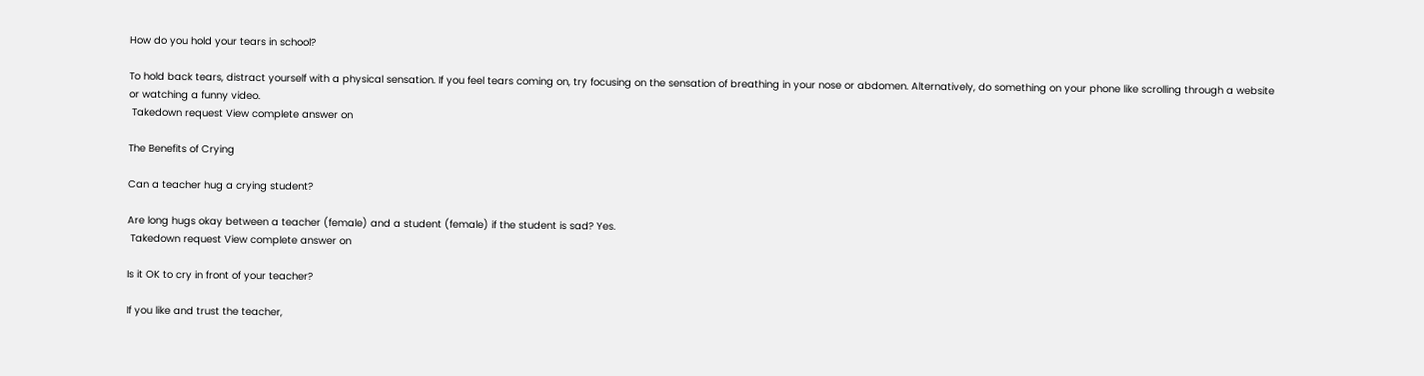How do you hold your tears in school?

To hold back tears, distract yourself with a physical sensation. If you feel tears coming on, try focusing on the sensation of breathing in your nose or abdomen. Alternatively, do something on your phone like scrolling through a website or watching a funny video.
 Takedown request View complete answer on

The Benefits of Crying

Can a teacher hug a crying student?

Are long hugs okay between a teacher (female) and a student (female) if the student is sad? Yes.
 Takedown request View complete answer on

Is it OK to cry in front of your teacher?

If you like and trust the teacher,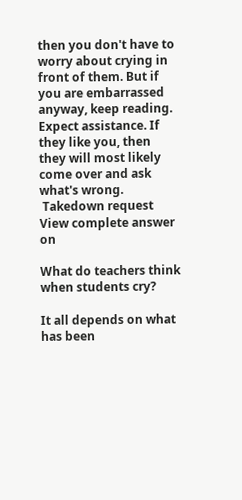then you don't have to worry about crying in front of them. But if you are embarrassed anyway, keep reading. Expect assistance. If they like you, then they will most likely come over and ask what's wrong.
 Takedown request View complete answer on

What do teachers think when students cry?

It all depends on what has been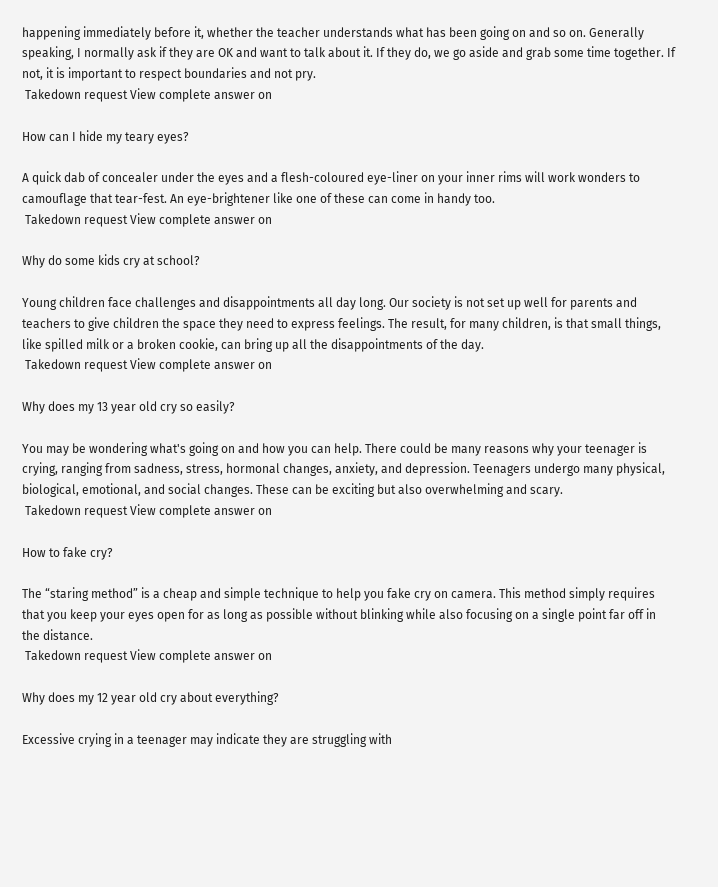happening immediately before it, whether the teacher understands what has been going on and so on. Generally speaking, I normally ask if they are OK and want to talk about it. If they do, we go aside and grab some time together. If not, it is important to respect boundaries and not pry.
 Takedown request View complete answer on

How can I hide my teary eyes?

A quick dab of concealer under the eyes and a flesh-coloured eye-liner on your inner rims will work wonders to camouflage that tear-fest. An eye-brightener like one of these can come in handy too.
 Takedown request View complete answer on

Why do some kids cry at school?

Young children face challenges and disappointments all day long. Our society is not set up well for parents and teachers to give children the space they need to express feelings. The result, for many children, is that small things, like spilled milk or a broken cookie, can bring up all the disappointments of the day.
 Takedown request View complete answer on

Why does my 13 year old cry so easily?

You may be wondering what's going on and how you can help. There could be many reasons why your teenager is crying, ranging from sadness, stress, hormonal changes, anxiety, and depression. Teenagers undergo many physical, biological, emotional, and social changes. These can be exciting but also overwhelming and scary.
 Takedown request View complete answer on

How to fake cry?

The “staring method” is a cheap and simple technique to help you fake cry on camera. This method simply requires that you keep your eyes open for as long as possible without blinking while also focusing on a single point far off in the distance.
 Takedown request View complete answer on

Why does my 12 year old cry about everything?

Excessive crying in a teenager may indicate they are struggling with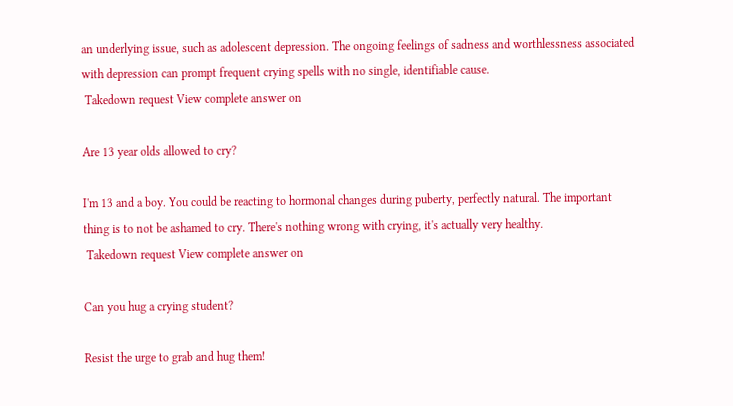an underlying issue, such as adolescent depression. The ongoing feelings of sadness and worthlessness associated with depression can prompt frequent crying spells with no single, identifiable cause.
 Takedown request View complete answer on

Are 13 year olds allowed to cry?

I'm 13 and a boy. You could be reacting to hormonal changes during puberty, perfectly natural. The important thing is to not be ashamed to cry. There's nothing wrong with crying, it's actually very healthy.
 Takedown request View complete answer on

Can you hug a crying student?

Resist the urge to grab and hug them!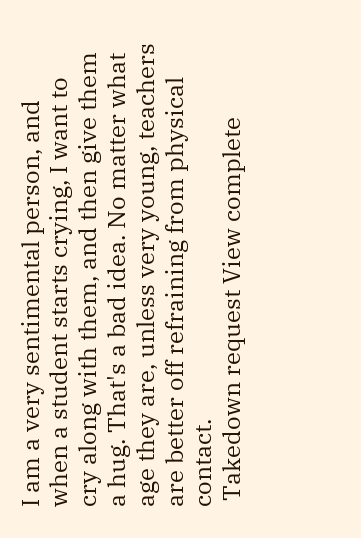I am a very sentimental person, and when a student starts crying, I want to cry along with them, and then give them a hug. That's a bad idea. No matter what age they are, unless very young, teachers are better off refraining from physical contact.
 Takedown request View complete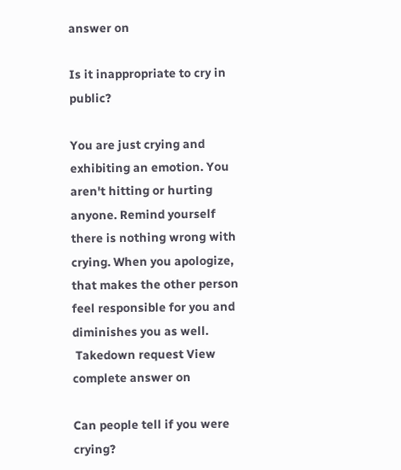answer on

Is it inappropriate to cry in public?

You are just crying and exhibiting an emotion. You aren't hitting or hurting anyone. Remind yourself there is nothing wrong with crying. When you apologize, that makes the other person feel responsible for you and diminishes you as well.
 Takedown request View complete answer on

Can people tell if you were crying?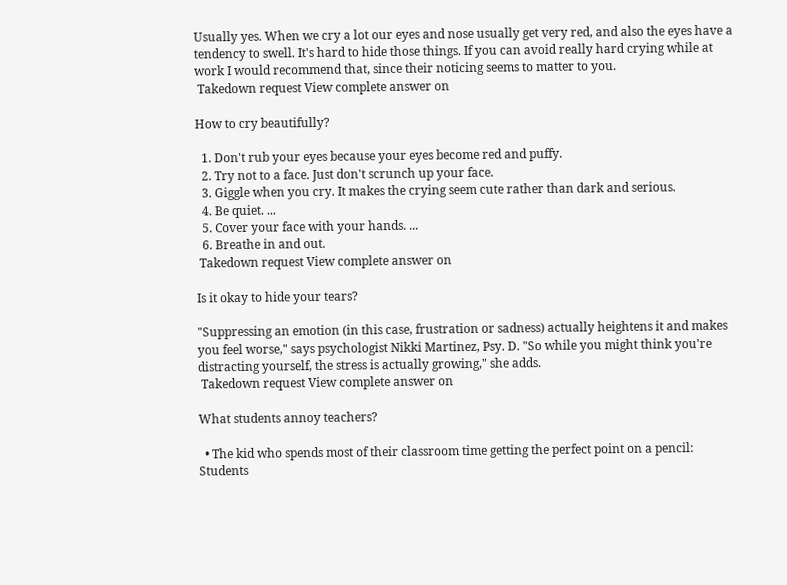Usually yes. When we cry a lot our eyes and nose usually get very red, and also the eyes have a tendency to swell. It's hard to hide those things. If you can avoid really hard crying while at work I would recommend that, since their noticing seems to matter to you.
 Takedown request View complete answer on

How to cry beautifully?

  1. Don't rub your eyes because your eyes become red and puffy.
  2. Try not to a face. Just don't scrunch up your face.
  3. Giggle when you cry. It makes the crying seem cute rather than dark and serious.
  4. Be quiet. ...
  5. Cover your face with your hands. ...
  6. Breathe in and out.
 Takedown request View complete answer on

Is it okay to hide your tears?

"Suppressing an emotion (in this case, frustration or sadness) actually heightens it and makes you feel worse," says psychologist Nikki Martinez, Psy. D. "So while you might think you're distracting yourself, the stress is actually growing," she adds.
 Takedown request View complete answer on

What students annoy teachers?

  • The kid who spends most of their classroom time getting the perfect point on a pencil: Students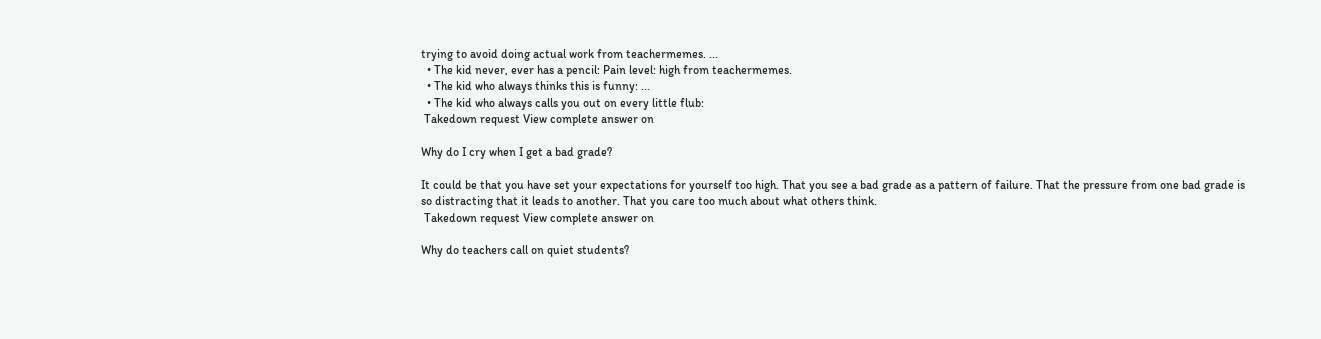trying to avoid doing actual work from teachermemes. ...
  • The kid never, ever has a pencil: Pain level: high from teachermemes.
  • The kid who always thinks this is funny: ...
  • The kid who always calls you out on every little flub:
 Takedown request View complete answer on

Why do I cry when I get a bad grade?

It could be that you have set your expectations for yourself too high. That you see a bad grade as a pattern of failure. That the pressure from one bad grade is so distracting that it leads to another. That you care too much about what others think.
 Takedown request View complete answer on

Why do teachers call on quiet students?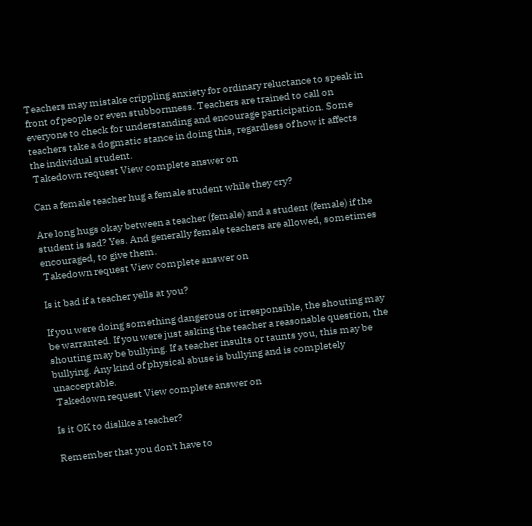Teachers may mistake crippling anxiety for ordinary reluctance to speak in front of people or even stubbornness. Teachers are trained to call on everyone to check for understanding and encourage participation. Some teachers take a dogmatic stance in doing this, regardless of how it affects the individual student.
 Takedown request View complete answer on

Can a female teacher hug a female student while they cry?

Are long hugs okay between a teacher (female) and a student (female) if the student is sad? Yes. And generally female teachers are allowed, sometimes encouraged, to give them.
 Takedown request View complete answer on

Is it bad if a teacher yells at you?

If you were doing something dangerous or irresponsible, the shouting may be warranted. If you were just asking the teacher a reasonable question, the shouting may be bullying. If a teacher insults or taunts you, this may be bullying. Any kind of physical abuse is bullying and is completely unacceptable.
 Takedown request View complete answer on

Is it OK to dislike a teacher?

Remember that you don't have to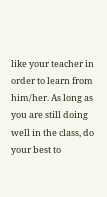like your teacher in order to learn from him/her. As long as you are still doing well in the class, do your best to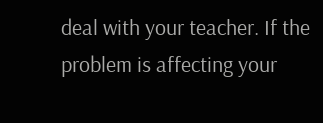deal with your teacher. If the problem is affecting your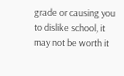grade or causing you to dislike school, it may not be worth it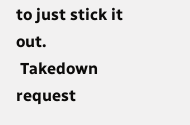to just stick it out.
 Takedown request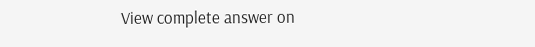View complete answer on